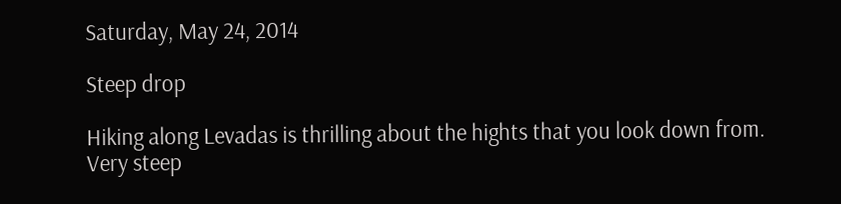Saturday, May 24, 2014

Steep drop

Hiking along Levadas is thrilling about the hights that you look down from. Very steep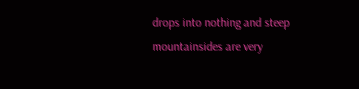drops into nothing and steep mountainsides are very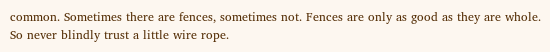common. Sometimes there are fences, sometimes not. Fences are only as good as they are whole. So never blindly trust a little wire rope.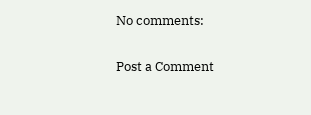No comments:

Post a Comment